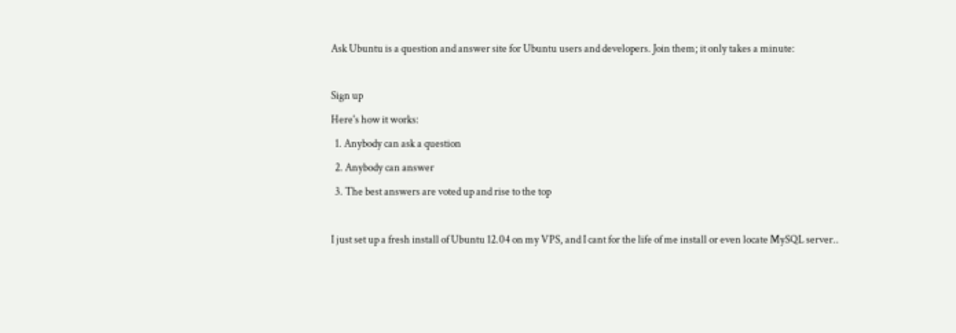Ask Ubuntu is a question and answer site for Ubuntu users and developers. Join them; it only takes a minute:

Sign up
Here's how it works:
  1. Anybody can ask a question
  2. Anybody can answer
  3. The best answers are voted up and rise to the top

I just set up a fresh install of Ubuntu 12.04 on my VPS, and I cant for the life of me install or even locate MySQL server..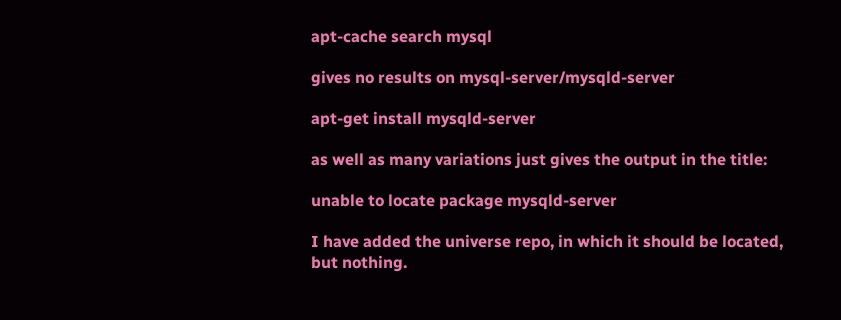apt-cache search mysql

gives no results on mysql-server/mysqld-server

apt-get install mysqld-server

as well as many variations just gives the output in the title:

unable to locate package mysqld-server

I have added the universe repo, in which it should be located, but nothing.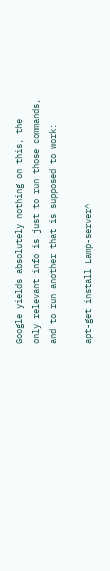Google yields absolutely nothing on this, the only relevant info is just to run those commands, and to run another that is supposed to work:

apt-get install Lamp-server^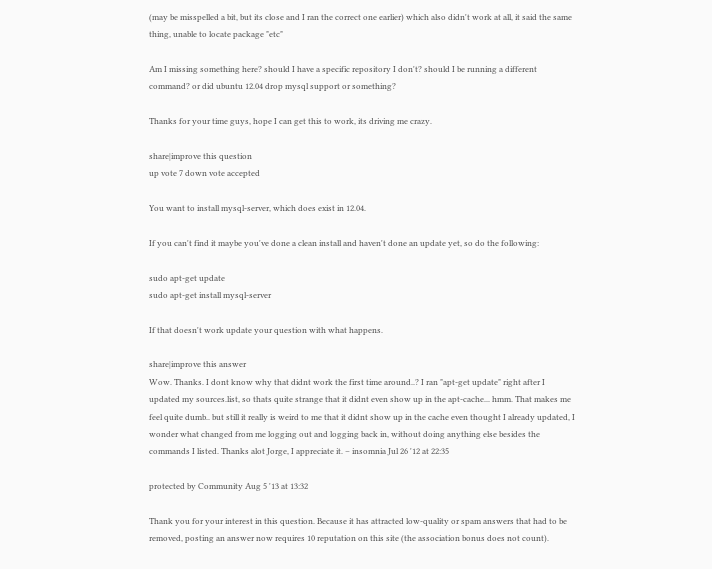(may be misspelled a bit, but its close and I ran the correct one earlier) which also didn't work at all, it said the same thing, unable to locate package "etc"

Am I missing something here? should I have a specific repository I don't? should I be running a different command? or did ubuntu 12.04 drop mysql support or something?

Thanks for your time guys, hope I can get this to work, its driving me crazy.

share|improve this question
up vote 7 down vote accepted

You want to install mysql-server, which does exist in 12.04.

If you can't find it maybe you've done a clean install and haven't done an update yet, so do the following:

sudo apt-get update
sudo apt-get install mysql-server

If that doesn't work update your question with what happens.

share|improve this answer
Wow. Thanks. I dont know why that didnt work the first time around..? I ran "apt-get update" right after I updated my sources.list, so thats quite strange that it didnt even show up in the apt-cache... hmm. That makes me feel quite dumb.. but still it really is weird to me that it didnt show up in the cache even thought I already updated, I wonder what changed from me logging out and logging back in, without doing anything else besides the commands I listed. Thanks alot Jorge, I appreciate it. – insomnia Jul 26 '12 at 22:35

protected by Community Aug 5 '13 at 13:32

Thank you for your interest in this question. Because it has attracted low-quality or spam answers that had to be removed, posting an answer now requires 10 reputation on this site (the association bonus does not count).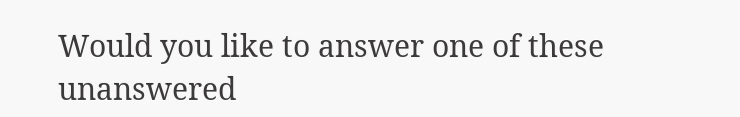Would you like to answer one of these unanswered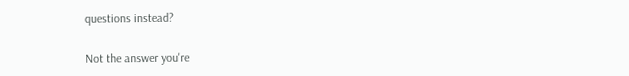questions instead?

Not the answer you're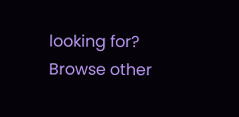looking for? Browse other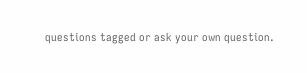questions tagged or ask your own question.